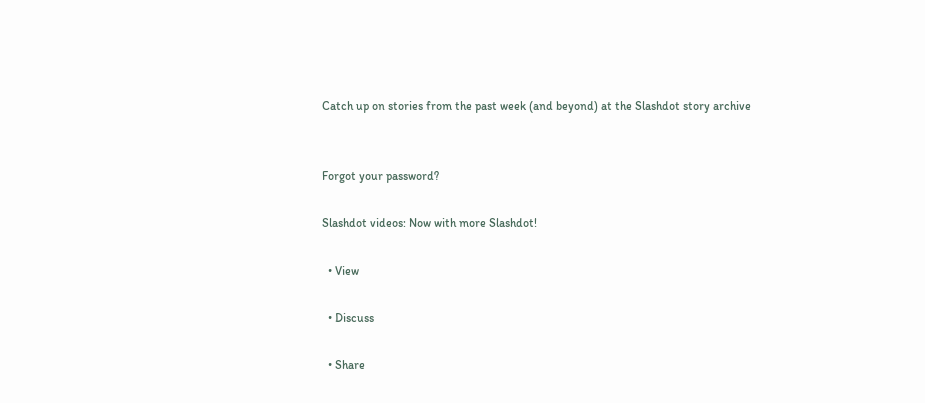Catch up on stories from the past week (and beyond) at the Slashdot story archive


Forgot your password?

Slashdot videos: Now with more Slashdot!

  • View

  • Discuss

  • Share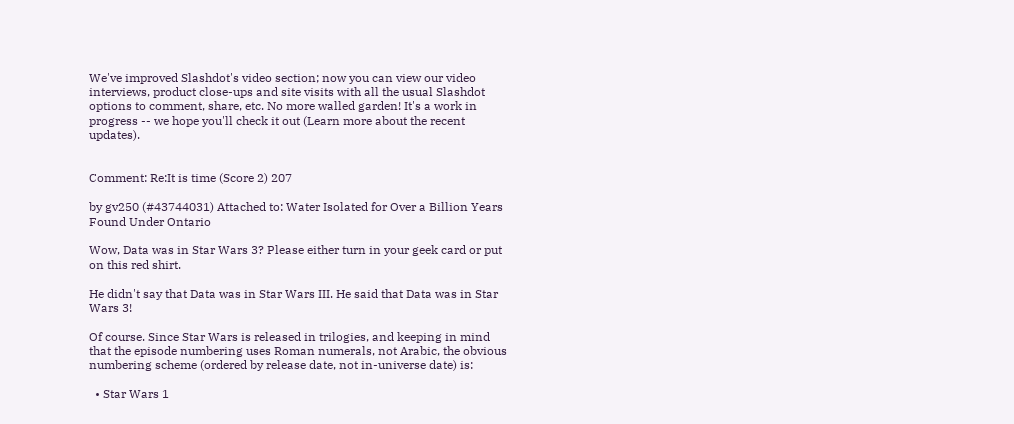We've improved Slashdot's video section; now you can view our video interviews, product close-ups and site visits with all the usual Slashdot options to comment, share, etc. No more walled garden! It's a work in progress -- we hope you'll check it out (Learn more about the recent updates).


Comment: Re:It is time (Score 2) 207

by gv250 (#43744031) Attached to: Water Isolated for Over a Billion Years Found Under Ontario

Wow, Data was in Star Wars 3? Please either turn in your geek card or put on this red shirt.

He didn't say that Data was in Star Wars III. He said that Data was in Star Wars 3!

Of course. Since Star Wars is released in trilogies, and keeping in mind that the episode numbering uses Roman numerals, not Arabic, the obvious numbering scheme (ordered by release date, not in-universe date) is:

  • Star Wars 1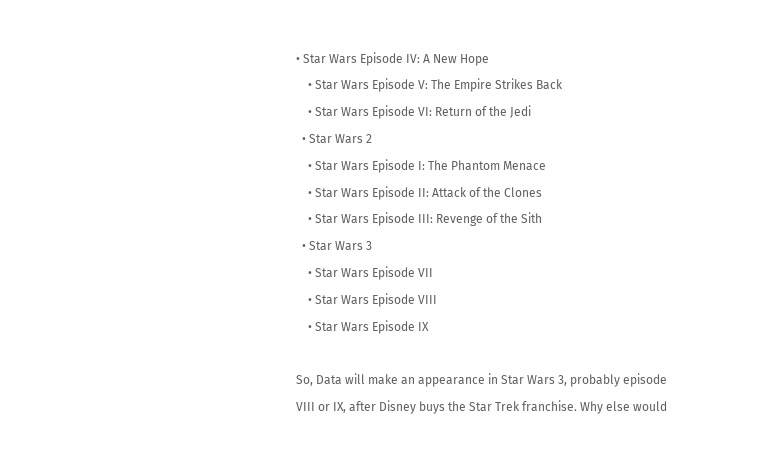• Star Wars Episode IV: A New Hope
    • Star Wars Episode V: The Empire Strikes Back
    • Star Wars Episode VI: Return of the Jedi
  • Star Wars 2
    • Star Wars Episode I: The Phantom Menace
    • Star Wars Episode II: Attack of the Clones
    • Star Wars Episode III: Revenge of the Sith
  • Star Wars 3
    • Star Wars Episode VII
    • Star Wars Episode VIII
    • Star Wars Episode IX

So, Data will make an appearance in Star Wars 3, probably episode VIII or IX, after Disney buys the Star Trek franchise. Why else would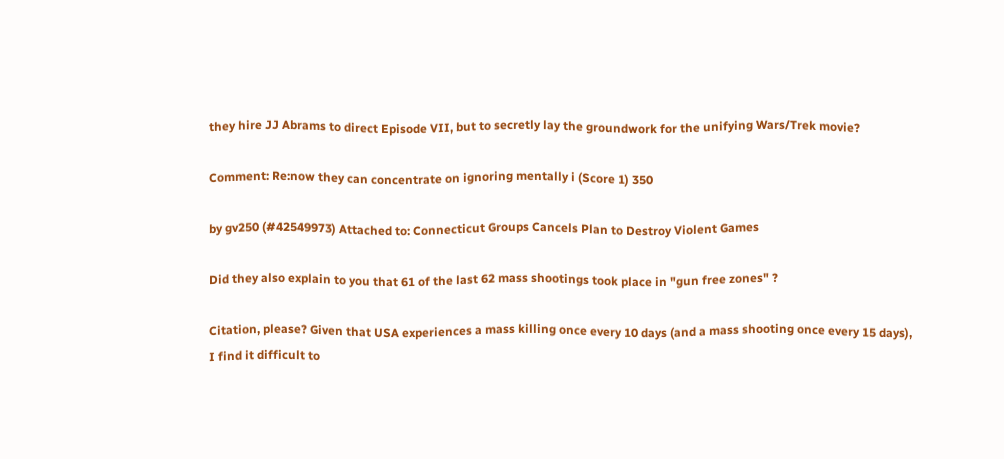they hire JJ Abrams to direct Episode VII, but to secretly lay the groundwork for the unifying Wars/Trek movie?

Comment: Re:now they can concentrate on ignoring mentally i (Score 1) 350

by gv250 (#42549973) Attached to: Connecticut Groups Cancels Plan to Destroy Violent Games

Did they also explain to you that 61 of the last 62 mass shootings took place in "gun free zones" ?

Citation, please? Given that USA experiences a mass killing once every 10 days (and a mass shooting once every 15 days), I find it difficult to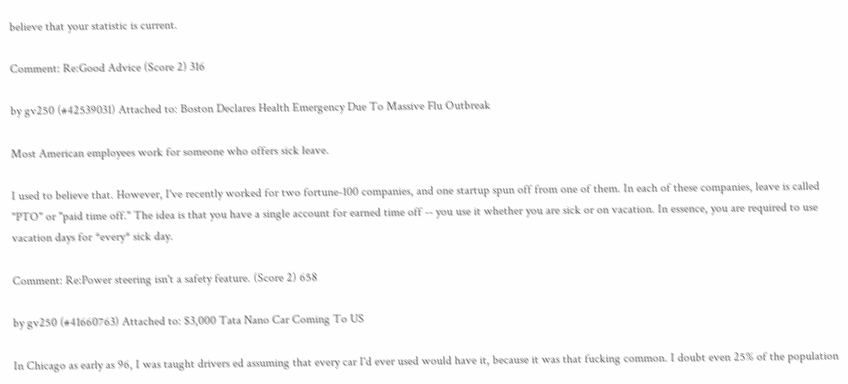believe that your statistic is current.

Comment: Re:Good Advice (Score 2) 316

by gv250 (#42539031) Attached to: Boston Declares Health Emergency Due To Massive Flu Outbreak

Most American employees work for someone who offers sick leave.

I used to believe that. However, I've recently worked for two fortune-100 companies, and one startup spun off from one of them. In each of these companies, leave is called "PTO" or "paid time off." The idea is that you have a single account for earned time off -- you use it whether you are sick or on vacation. In essence, you are required to use vacation days for *every* sick day.

Comment: Re:Power steering isn't a safety feature. (Score 2) 658

by gv250 (#41660763) Attached to: $3,000 Tata Nano Car Coming To US

In Chicago as early as 96, I was taught drivers ed assuming that every car I'd ever used would have it, because it was that fucking common. I doubt even 25% of the population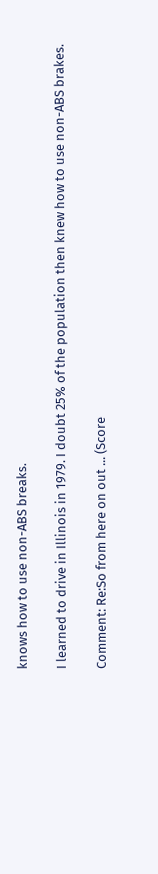knows how to use non-ABS breaks.

I learned to drive in Illinois in 1979. I doubt 25% of the population then knew how to use non-ABS brakes.

Comment: Re:So from here on out ... (Score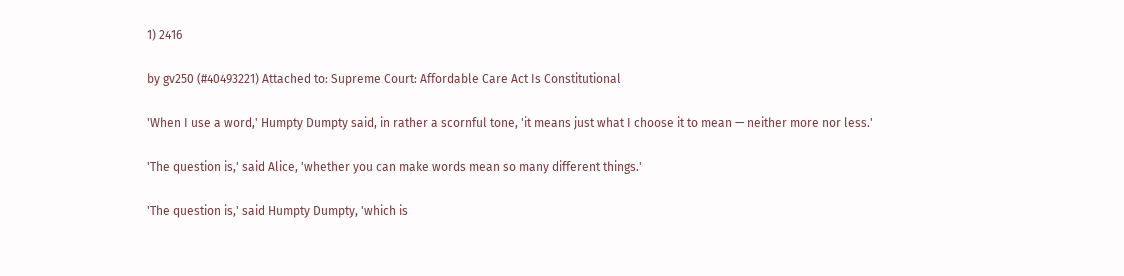1) 2416

by gv250 (#40493221) Attached to: Supreme Court: Affordable Care Act Is Constitutional

'When I use a word,' Humpty Dumpty said, in rather a scornful tone, 'it means just what I choose it to mean — neither more nor less.'

'The question is,' said Alice, 'whether you can make words mean so many different things.'

'The question is,' said Humpty Dumpty, 'which is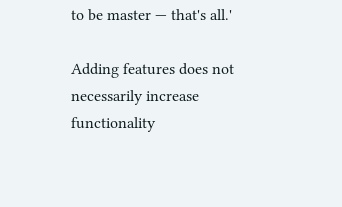to be master — that's all.'

Adding features does not necessarily increase functionality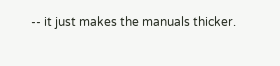-- it just makes the manuals thicker.